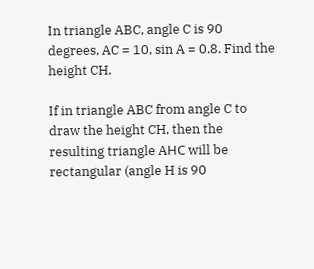In triangle ABC, angle C is 90 degrees, AC = 10, sin A = 0.8. Find the height CH.

If in triangle ABC from angle C to draw the height CH, then the resulting triangle AНС will be rectangular (angle H is 90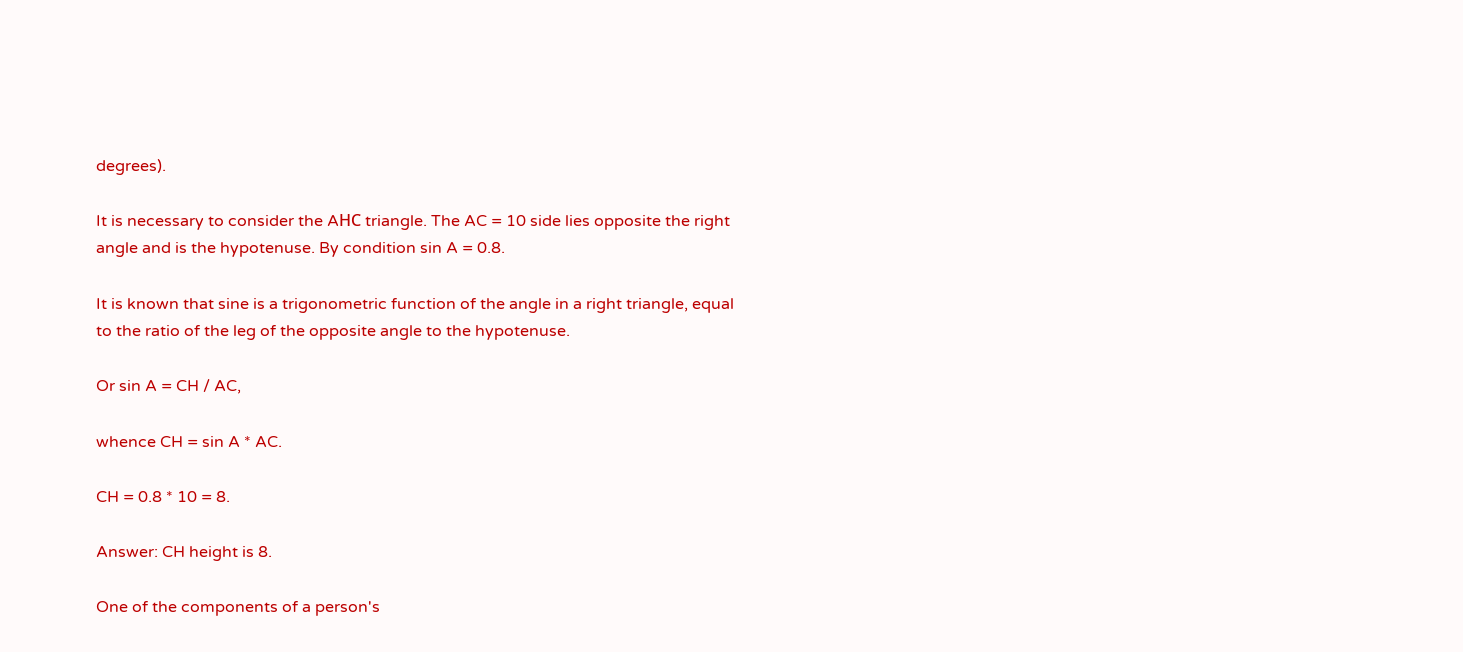degrees).

It is necessary to consider the AНС triangle. The AC = 10 side lies opposite the right angle and is the hypotenuse. By condition sin A = 0.8.

It is known that sine is a trigonometric function of the angle in a right triangle, equal to the ratio of the leg of the opposite angle to the hypotenuse.

Or sin A = CH / AC,

whence CH = sin A * AC.

CH = 0.8 * 10 = 8.

Answer: CH height is 8.

One of the components of a person's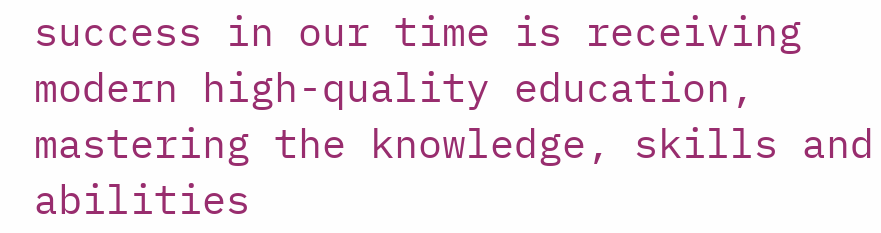success in our time is receiving modern high-quality education, mastering the knowledge, skills and abilities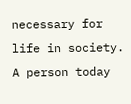necessary for life in society. A person today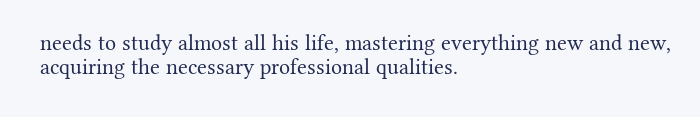needs to study almost all his life, mastering everything new and new, acquiring the necessary professional qualities.